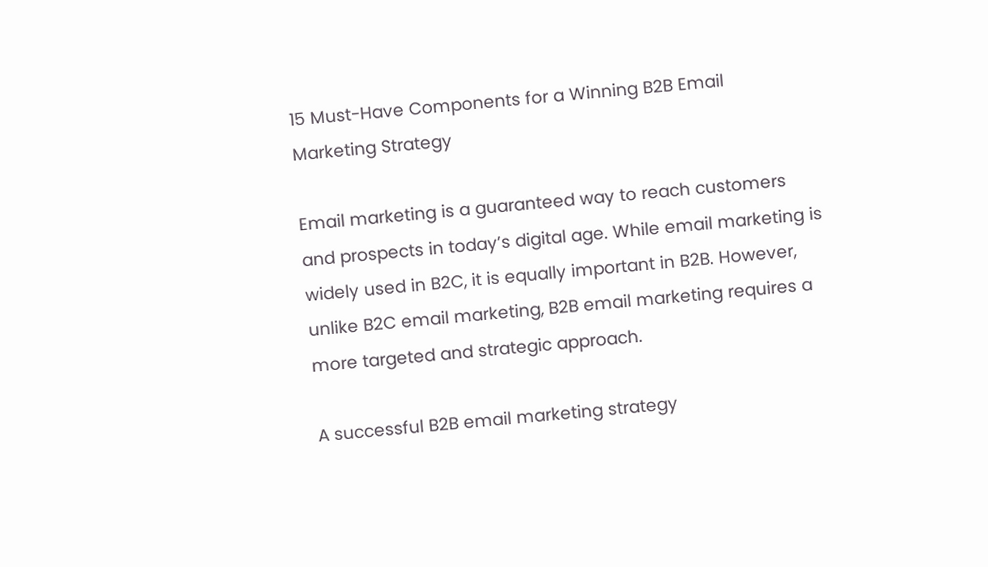15 Must-Have Components for a Winning B2B Email Marketing Strategy

Email marketing is a guaranteed way to reach customers and prospects in today’s digital age. While email marketing is widely used in B2C, it is equally important in B2B. However, unlike B2C email marketing, B2B email marketing requires a more targeted and strategic approach.

A successful B2B email marketing strategy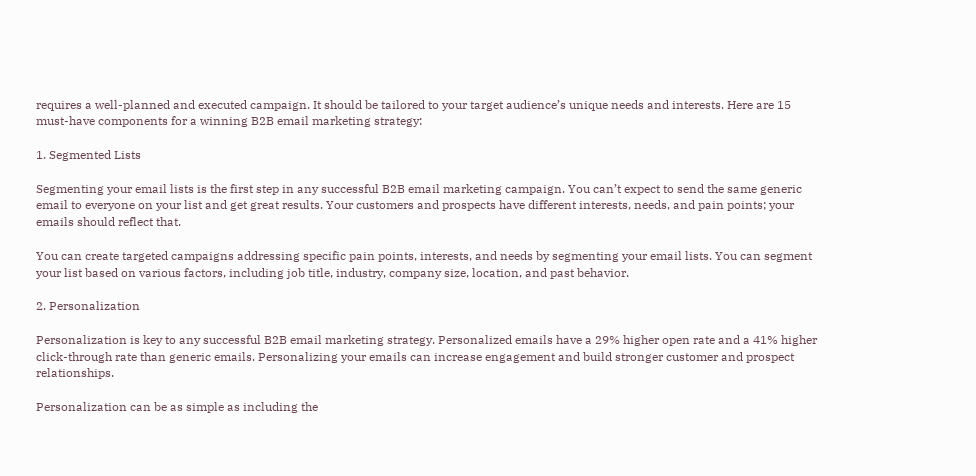requires a well-planned and executed campaign. It should be tailored to your target audience’s unique needs and interests. Here are 15 must-have components for a winning B2B email marketing strategy:

1. Segmented Lists

Segmenting your email lists is the first step in any successful B2B email marketing campaign. You can’t expect to send the same generic email to everyone on your list and get great results. Your customers and prospects have different interests, needs, and pain points; your emails should reflect that.

You can create targeted campaigns addressing specific pain points, interests, and needs by segmenting your email lists. You can segment your list based on various factors, including job title, industry, company size, location, and past behavior.

2. Personalization

Personalization is key to any successful B2B email marketing strategy. Personalized emails have a 29% higher open rate and a 41% higher click-through rate than generic emails. Personalizing your emails can increase engagement and build stronger customer and prospect relationships.

Personalization can be as simple as including the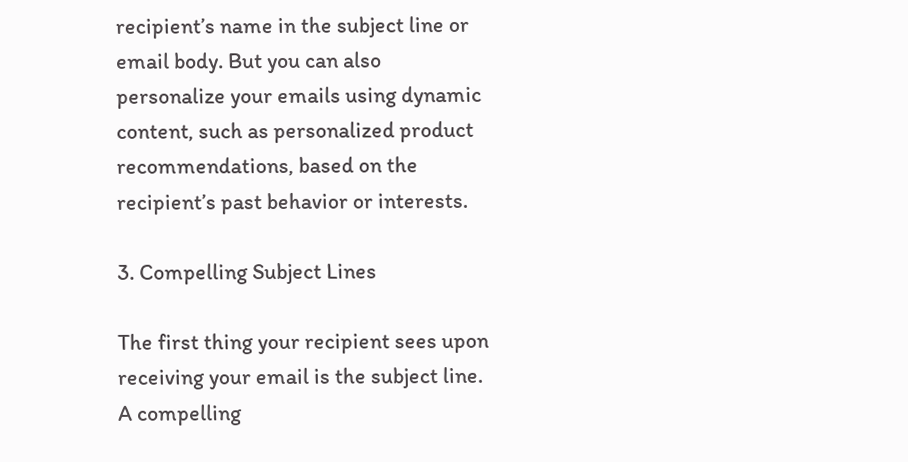recipient’s name in the subject line or email body. But you can also personalize your emails using dynamic content, such as personalized product recommendations, based on the recipient’s past behavior or interests.

3. Compelling Subject Lines

The first thing your recipient sees upon receiving your email is the subject line. A compelling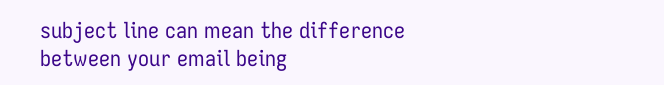subject line can mean the difference between your email being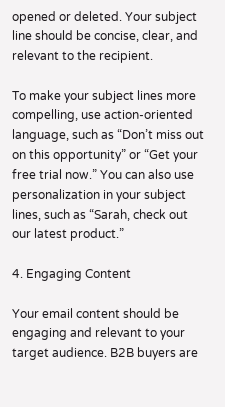opened or deleted. Your subject line should be concise, clear, and relevant to the recipient.

To make your subject lines more compelling, use action-oriented language, such as “Don’t miss out on this opportunity” or “Get your free trial now.” You can also use personalization in your subject lines, such as “Sarah, check out our latest product.”

4. Engaging Content

Your email content should be engaging and relevant to your target audience. B2B buyers are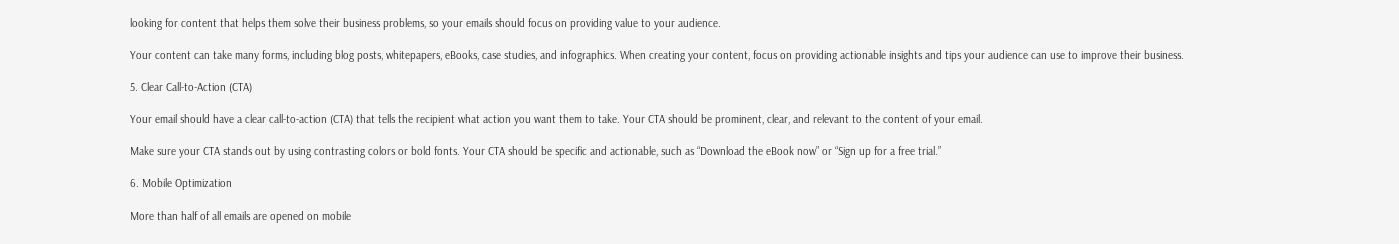looking for content that helps them solve their business problems, so your emails should focus on providing value to your audience.

Your content can take many forms, including blog posts, whitepapers, eBooks, case studies, and infographics. When creating your content, focus on providing actionable insights and tips your audience can use to improve their business.

5. Clear Call-to-Action (CTA)

Your email should have a clear call-to-action (CTA) that tells the recipient what action you want them to take. Your CTA should be prominent, clear, and relevant to the content of your email.

Make sure your CTA stands out by using contrasting colors or bold fonts. Your CTA should be specific and actionable, such as “Download the eBook now” or “Sign up for a free trial.”

6. Mobile Optimization

More than half of all emails are opened on mobile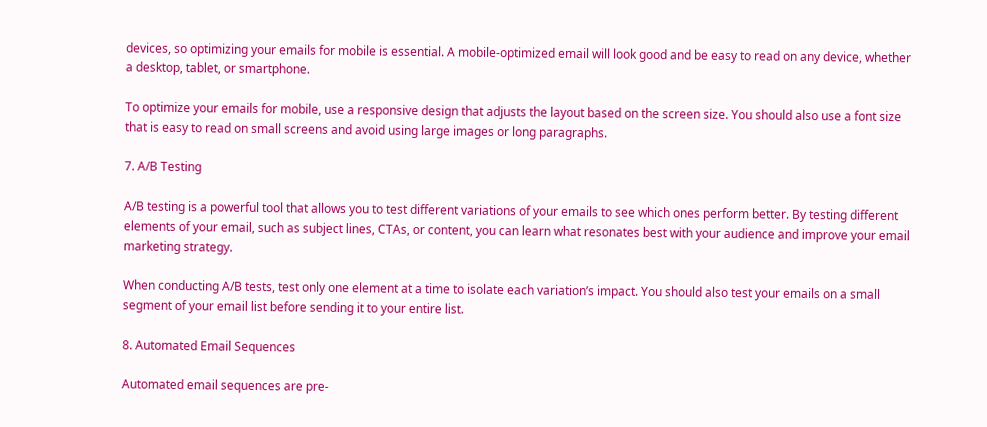devices, so optimizing your emails for mobile is essential. A mobile-optimized email will look good and be easy to read on any device, whether a desktop, tablet, or smartphone.

To optimize your emails for mobile, use a responsive design that adjusts the layout based on the screen size. You should also use a font size that is easy to read on small screens and avoid using large images or long paragraphs.

7. A/B Testing

A/B testing is a powerful tool that allows you to test different variations of your emails to see which ones perform better. By testing different elements of your email, such as subject lines, CTAs, or content, you can learn what resonates best with your audience and improve your email marketing strategy.

When conducting A/B tests, test only one element at a time to isolate each variation’s impact. You should also test your emails on a small segment of your email list before sending it to your entire list.

8. Automated Email Sequences

Automated email sequences are pre-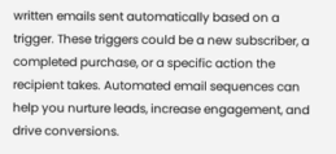written emails sent automatically based on a trigger. These triggers could be a new subscriber, a completed purchase, or a specific action the recipient takes. Automated email sequences can help you nurture leads, increase engagement, and drive conversions.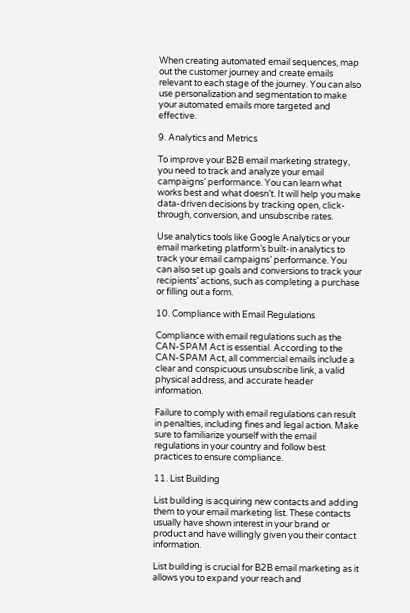When creating automated email sequences, map out the customer journey and create emails relevant to each stage of the journey. You can also use personalization and segmentation to make your automated emails more targeted and effective.

9. Analytics and Metrics

To improve your B2B email marketing strategy, you need to track and analyze your email campaigns’ performance. You can learn what works best and what doesn’t. It will help you make data-driven decisions by tracking open, click-through, conversion, and unsubscribe rates.

Use analytics tools like Google Analytics or your email marketing platform’s built-in analytics to track your email campaigns’ performance. You can also set up goals and conversions to track your recipients’ actions, such as completing a purchase or filling out a form.

10. Compliance with Email Regulations

Compliance with email regulations such as the CAN-SPAM Act is essential. According to the CAN-SPAM Act, all commercial emails include a clear and conspicuous unsubscribe link, a valid physical address, and accurate header information.

Failure to comply with email regulations can result in penalties, including fines and legal action. Make sure to familiarize yourself with the email regulations in your country and follow best practices to ensure compliance.

11. List Building

List building is acquiring new contacts and adding them to your email marketing list. These contacts usually have shown interest in your brand or product and have willingly given you their contact information.

List building is crucial for B2B email marketing as it allows you to expand your reach and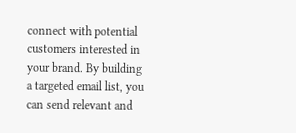connect with potential customers interested in your brand. By building a targeted email list, you can send relevant and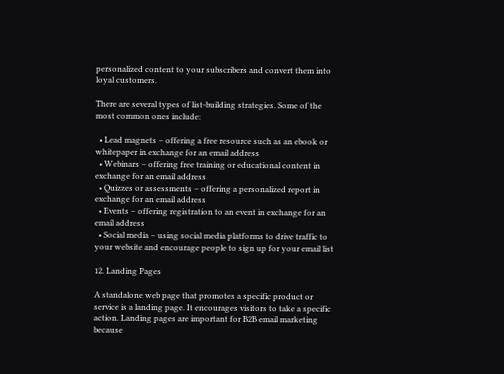personalized content to your subscribers and convert them into loyal customers.

There are several types of list-building strategies. Some of the most common ones include:

  • Lead magnets – offering a free resource such as an ebook or whitepaper in exchange for an email address
  • Webinars – offering free training or educational content in exchange for an email address
  • Quizzes or assessments – offering a personalized report in exchange for an email address
  • Events – offering registration to an event in exchange for an email address
  • Social media – using social media platforms to drive traffic to your website and encourage people to sign up for your email list

12. Landing Pages

A standalone web page that promotes a specific product or service is a landing page. It encourages visitors to take a specific action. Landing pages are important for B2B email marketing because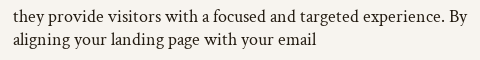they provide visitors with a focused and targeted experience. By aligning your landing page with your email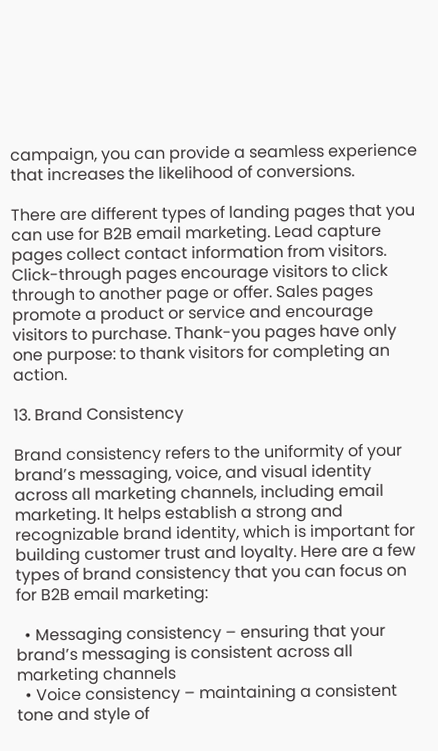campaign, you can provide a seamless experience that increases the likelihood of conversions.

There are different types of landing pages that you can use for B2B email marketing. Lead capture pages collect contact information from visitors. Click-through pages encourage visitors to click through to another page or offer. Sales pages promote a product or service and encourage visitors to purchase. Thank-you pages have only one purpose: to thank visitors for completing an action.

13. Brand Consistency

Brand consistency refers to the uniformity of your brand’s messaging, voice, and visual identity across all marketing channels, including email marketing. It helps establish a strong and recognizable brand identity, which is important for building customer trust and loyalty. Here are a few types of brand consistency that you can focus on for B2B email marketing:

  • Messaging consistency – ensuring that your brand’s messaging is consistent across all marketing channels
  • Voice consistency – maintaining a consistent tone and style of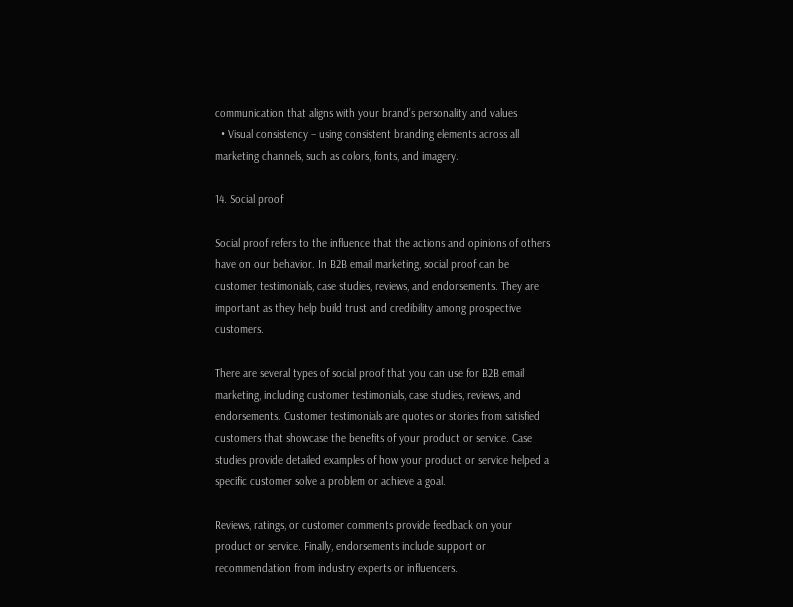communication that aligns with your brand’s personality and values
  • Visual consistency – using consistent branding elements across all marketing channels, such as colors, fonts, and imagery.

14. Social proof

Social proof refers to the influence that the actions and opinions of others have on our behavior. In B2B email marketing, social proof can be customer testimonials, case studies, reviews, and endorsements. They are important as they help build trust and credibility among prospective customers.

There are several types of social proof that you can use for B2B email marketing, including customer testimonials, case studies, reviews, and endorsements. Customer testimonials are quotes or stories from satisfied customers that showcase the benefits of your product or service. Case studies provide detailed examples of how your product or service helped a specific customer solve a problem or achieve a goal.

Reviews, ratings, or customer comments provide feedback on your product or service. Finally, endorsements include support or recommendation from industry experts or influencers.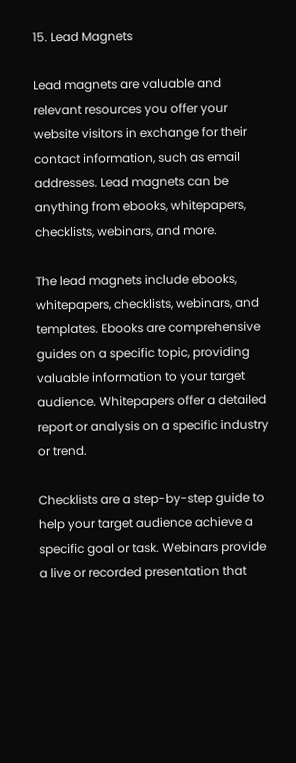15. Lead Magnets

Lead magnets are valuable and relevant resources you offer your website visitors in exchange for their contact information, such as email addresses. Lead magnets can be anything from ebooks, whitepapers, checklists, webinars, and more.

The lead magnets include ebooks, whitepapers, checklists, webinars, and templates. Ebooks are comprehensive guides on a specific topic, providing valuable information to your target audience. Whitepapers offer a detailed report or analysis on a specific industry or trend.

Checklists are a step-by-step guide to help your target audience achieve a specific goal or task. Webinars provide a live or recorded presentation that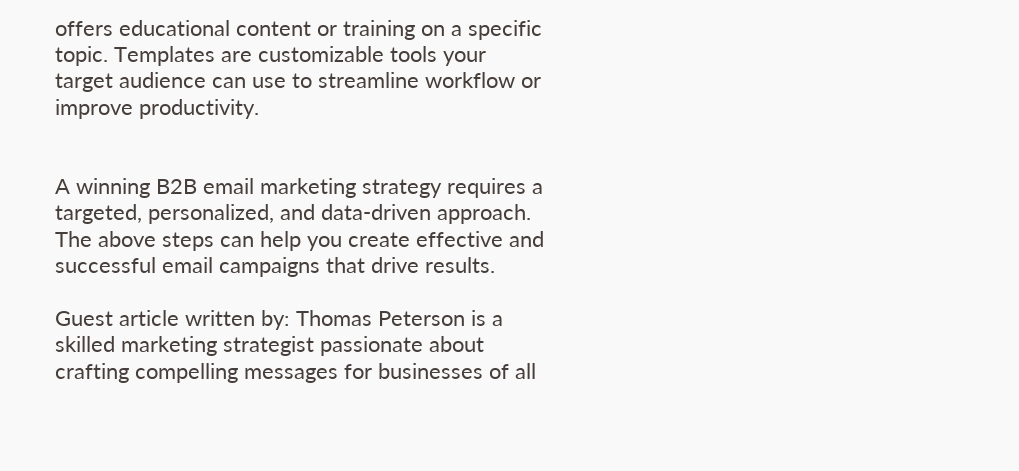offers educational content or training on a specific topic. Templates are customizable tools your target audience can use to streamline workflow or improve productivity.


A winning B2B email marketing strategy requires a targeted, personalized, and data-driven approach. The above steps can help you create effective and successful email campaigns that drive results.

Guest article written by: Thomas Peterson is a skilled marketing strategist passionate about crafting compelling messages for businesses of all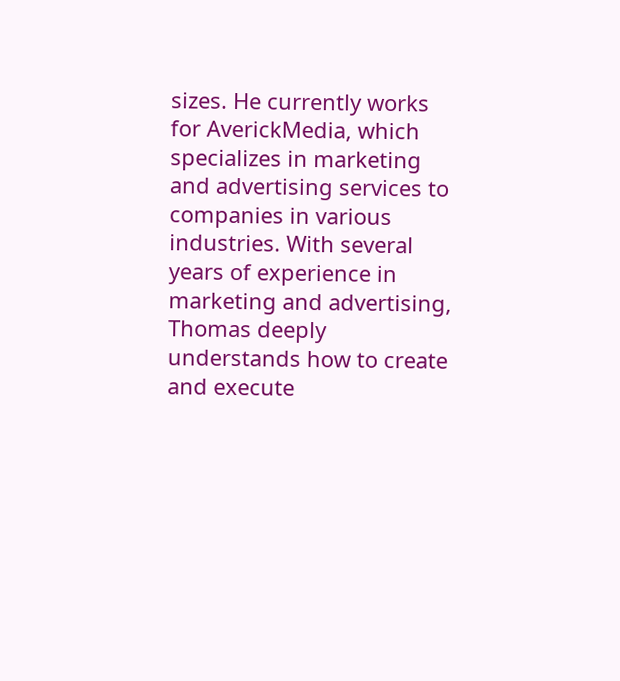sizes. He currently works for AverickMedia, which specializes in marketing and advertising services to companies in various industries. With several years of experience in marketing and advertising, Thomas deeply understands how to create and execute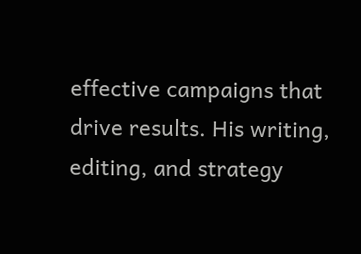effective campaigns that drive results. His writing, editing, and strategy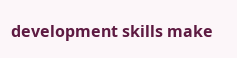development skills make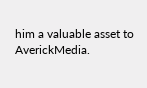him a valuable asset to AverickMedia.